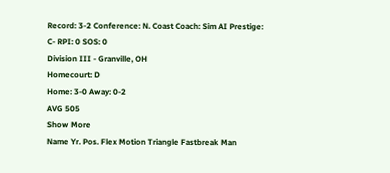Record: 3-2 Conference: N. Coast Coach: Sim AI Prestige: C- RPI: 0 SOS: 0
Division III - Granville, OH
Homecourt: D
Home: 3-0 Away: 0-2
AVG 505
Show More
Name Yr. Pos. Flex Motion Triangle Fastbreak Man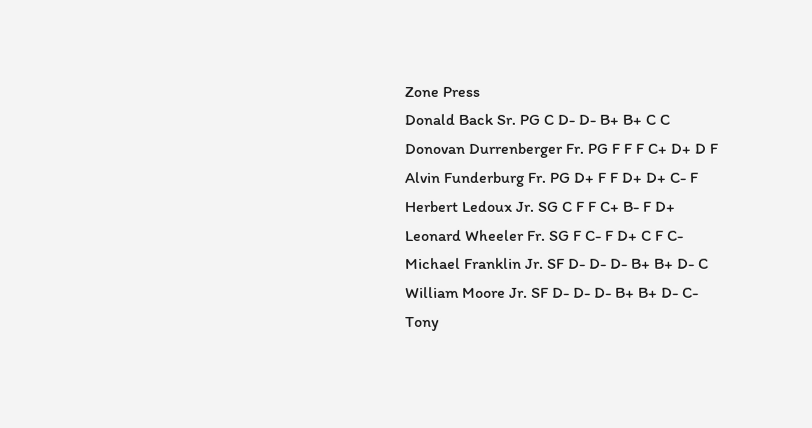Zone Press
Donald Back Sr. PG C D- D- B+ B+ C C
Donovan Durrenberger Fr. PG F F F C+ D+ D F
Alvin Funderburg Fr. PG D+ F F D+ D+ C- F
Herbert Ledoux Jr. SG C F F C+ B- F D+
Leonard Wheeler Fr. SG F C- F D+ C F C-
Michael Franklin Jr. SF D- D- D- B+ B+ D- C
William Moore Jr. SF D- D- D- B+ B+ D- C-
Tony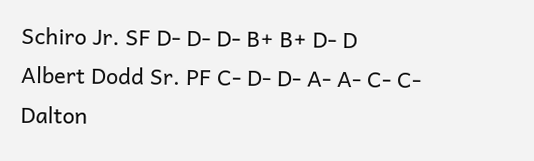Schiro Jr. SF D- D- D- B+ B+ D- D
Albert Dodd Sr. PF C- D- D- A- A- C- C-
Dalton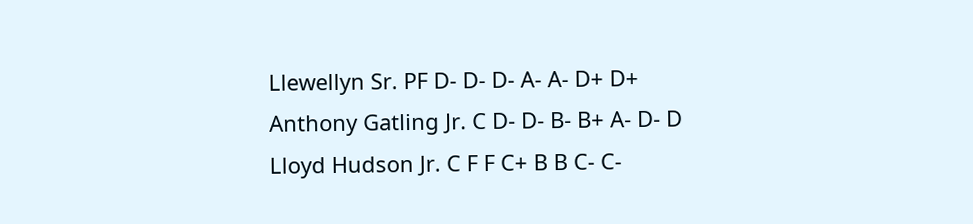Llewellyn Sr. PF D- D- D- A- A- D+ D+
Anthony Gatling Jr. C D- D- B- B+ A- D- D
Lloyd Hudson Jr. C F F C+ B B C- C-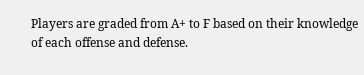Players are graded from A+ to F based on their knowledge of each offense and defense.